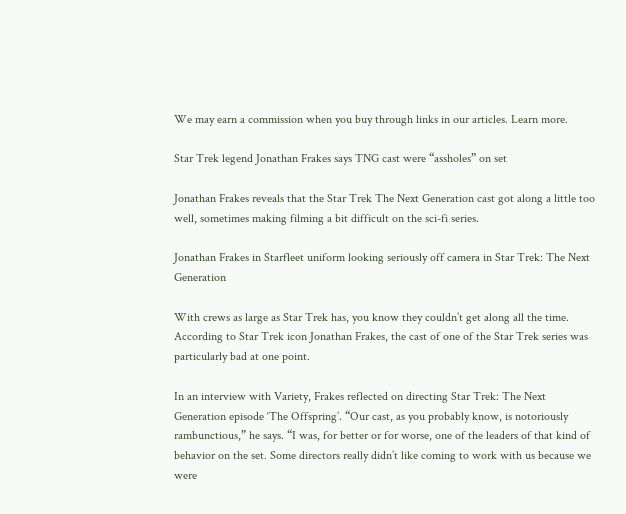We may earn a commission when you buy through links in our articles. Learn more.

Star Trek legend Jonathan Frakes says TNG cast were “assholes” on set

Jonathan Frakes reveals that the Star Trek The Next Generation cast got along a little too well, sometimes making filming a bit difficult on the sci-fi series.

Jonathan Frakes in Starfleet uniform looking seriously off camera in Star Trek: The Next Generation

With crews as large as Star Trek has, you know they couldn’t get along all the time. According to Star Trek icon Jonathan Frakes, the cast of one of the Star Trek series was particularly bad at one point.

In an interview with Variety, Frakes reflected on directing Star Trek: The Next Generation episode ‘The Offspring’. “Our cast, as you probably know, is notoriously rambunctious,” he says. “I was, for better or for worse, one of the leaders of that kind of behavior on the set. Some directors really didn’t like coming to work with us because we were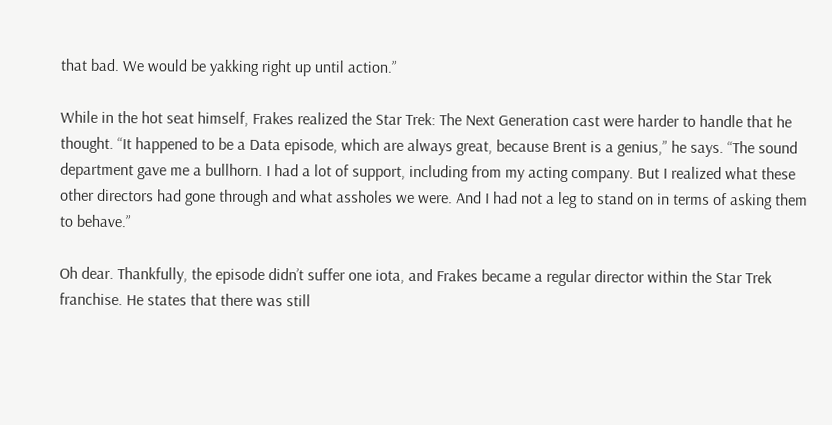that bad. We would be yakking right up until action.”

While in the hot seat himself, Frakes realized the Star Trek: The Next Generation cast were harder to handle that he thought. “It happened to be a Data episode, which are always great, because Brent is a genius,” he says. “The sound department gave me a bullhorn. I had a lot of support, including from my acting company. But I realized what these other directors had gone through and what assholes we were. And I had not a leg to stand on in terms of asking them to behave.”

Oh dear. Thankfully, the episode didn’t suffer one iota, and Frakes became a regular director within the Star Trek franchise. He states that there was still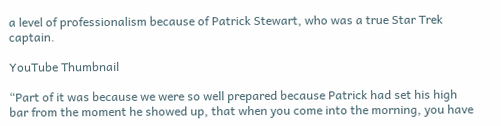a level of professionalism because of Patrick Stewart, who was a true Star Trek captain.

YouTube Thumbnail

“Part of it was because we were so well prepared because Patrick had set his high bar from the moment he showed up, that when you come into the morning, you have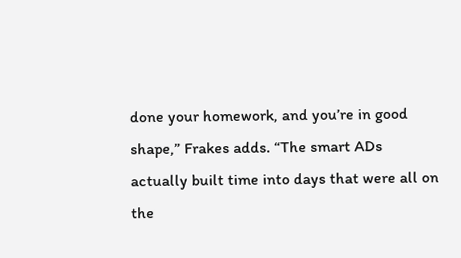done your homework, and you’re in good shape,” Frakes adds. “The smart ADs actually built time into days that were all on the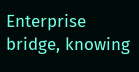Enterprise bridge, knowing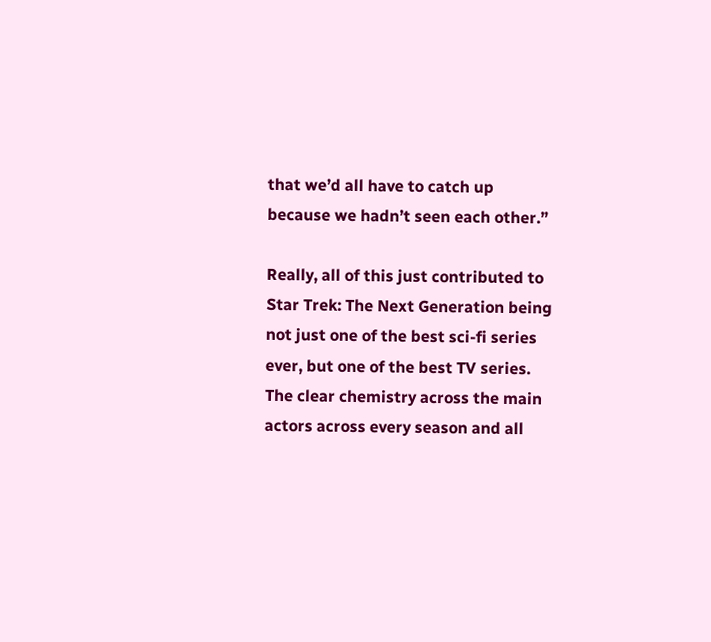that we’d all have to catch up because we hadn’t seen each other.”

Really, all of this just contributed to Star Trek: The Next Generation being not just one of the best sci-fi series ever, but one of the best TV series. The clear chemistry across the main actors across every season and all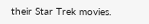their Star Trek movies.